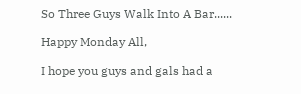So Three Guys Walk Into A Bar......

Happy Monday All,

I hope you guys and gals had a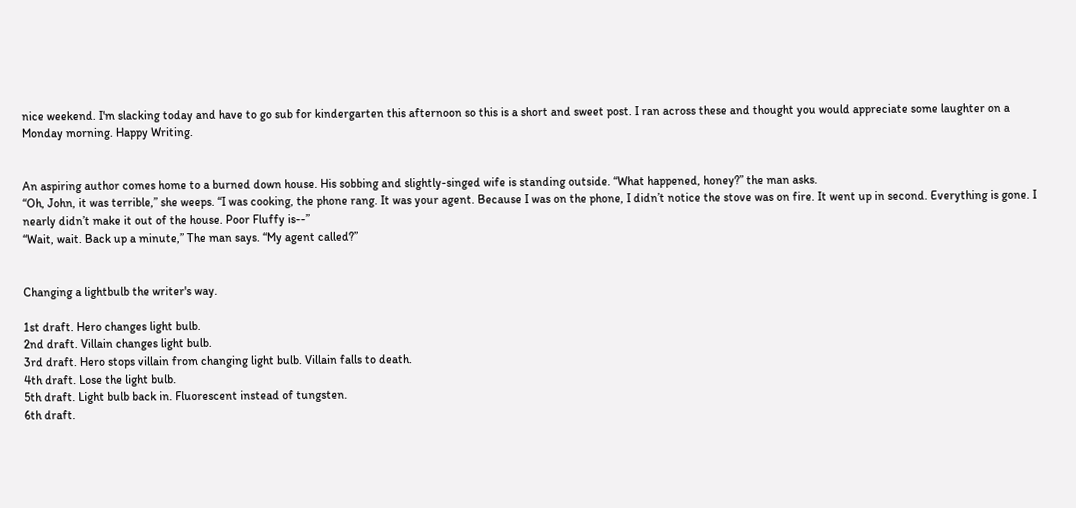nice weekend. I'm slacking today and have to go sub for kindergarten this afternoon so this is a short and sweet post. I ran across these and thought you would appreciate some laughter on a Monday morning. Happy Writing.


An aspiring author comes home to a burned down house. His sobbing and slightly-singed wife is standing outside. “What happened, honey?” the man asks.
“Oh, John, it was terrible,” she weeps. “I was cooking, the phone rang. It was your agent. Because I was on the phone, I didn’t notice the stove was on fire. It went up in second. Everything is gone. I nearly didn’t make it out of the house. Poor Fluffy is--”
“Wait, wait. Back up a minute,” The man says. “My agent called?”


Changing a lightbulb the writer's way.

1st draft. Hero changes light bulb.
2nd draft. Villain changes light bulb.
3rd draft. Hero stops villain from changing light bulb. Villain falls to death.
4th draft. Lose the light bulb.
5th draft. Light bulb back in. Fluorescent instead of tungsten.
6th draft.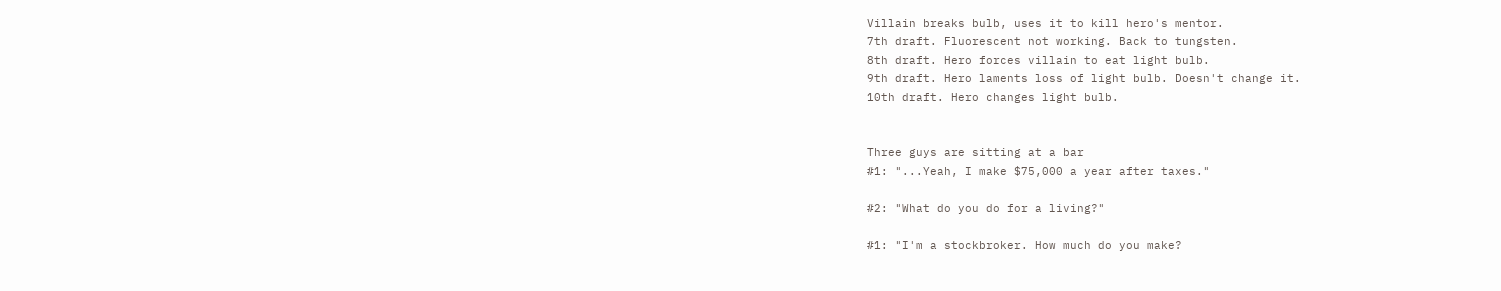Villain breaks bulb, uses it to kill hero's mentor.
7th draft. Fluorescent not working. Back to tungsten.
8th draft. Hero forces villain to eat light bulb.
9th draft. Hero laments loss of light bulb. Doesn't change it.
10th draft. Hero changes light bulb.


Three guys are sitting at a bar
#1: "...Yeah, I make $75,000 a year after taxes."

#2: "What do you do for a living?"

#1: "I'm a stockbroker. How much do you make?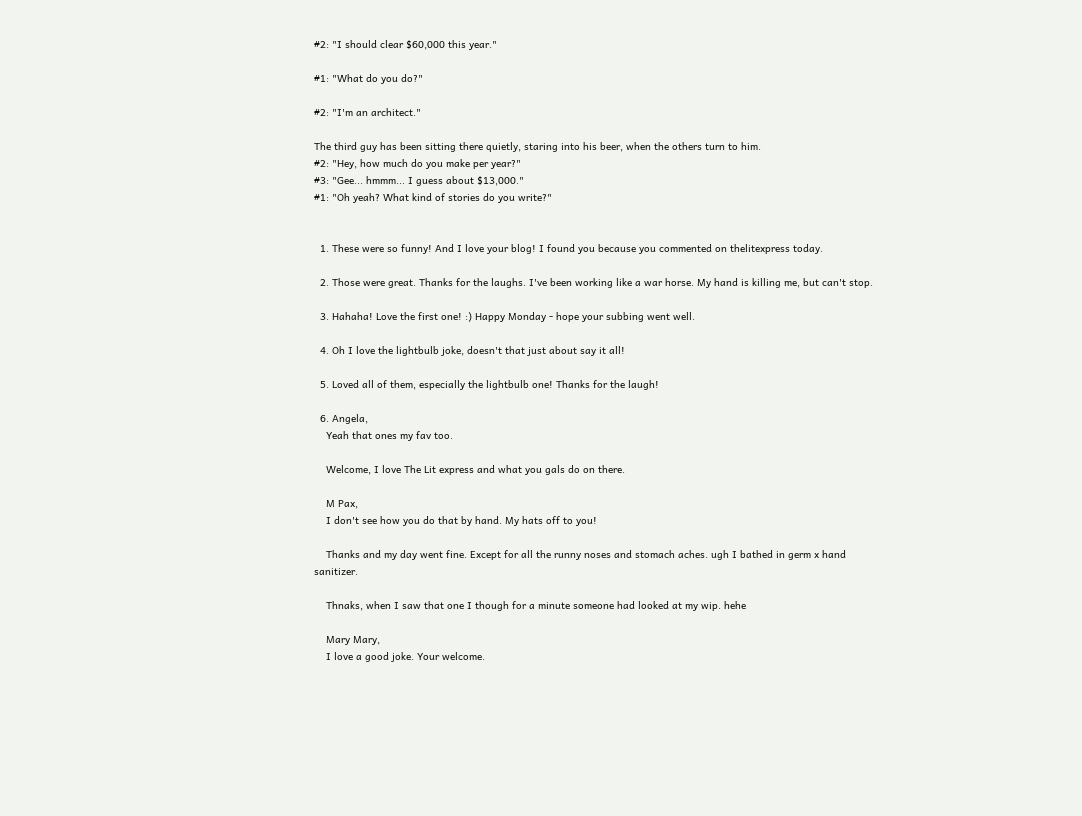#2: "I should clear $60,000 this year."

#1: "What do you do?"

#2: "I'm an architect."

The third guy has been sitting there quietly, staring into his beer, when the others turn to him.
#2: "Hey, how much do you make per year?"
#3: "Gee... hmmm... I guess about $13,000."
#1: "Oh yeah? What kind of stories do you write?"


  1. These were so funny! And I love your blog! I found you because you commented on thelitexpress today.

  2. Those were great. Thanks for the laughs. I've been working like a war horse. My hand is killing me, but can't stop.

  3. Hahaha! Love the first one! :) Happy Monday - hope your subbing went well.

  4. Oh I love the lightbulb joke, doesn't that just about say it all!

  5. Loved all of them, especially the lightbulb one! Thanks for the laugh!

  6. Angela,
    Yeah that ones my fav too.

    Welcome, I love The Lit express and what you gals do on there.

    M Pax,
    I don't see how you do that by hand. My hats off to you!

    Thanks and my day went fine. Except for all the runny noses and stomach aches. ugh I bathed in germ x hand sanitizer.

    Thnaks, when I saw that one I though for a minute someone had looked at my wip. hehe

    Mary Mary,
    I love a good joke. Your welcome.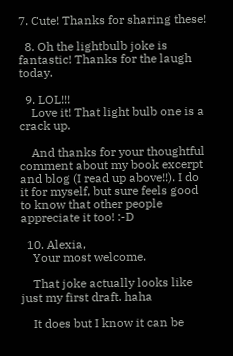7. Cute! Thanks for sharing these!

  8. Oh the lightbulb joke is fantastic! Thanks for the laugh today.

  9. LOL!!!
    Love it! That light bulb one is a crack up.

    And thanks for your thoughtful comment about my book excerpt and blog (I read up above!!). I do it for myself, but sure feels good to know that other people appreciate it too! :-D

  10. Alexia,
    Your most welcome.

    That joke actually looks like just my first draft. haha

    It does but I know it can be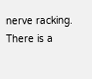nerve racking. There is a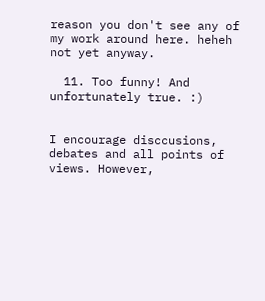reason you don't see any of my work around here. heheh not yet anyway.

  11. Too funny! And unfortunately true. :)


I encourage disccusions, debates and all points of views. However,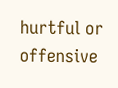hurtful or offensive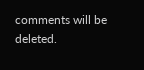comments will be deleted.